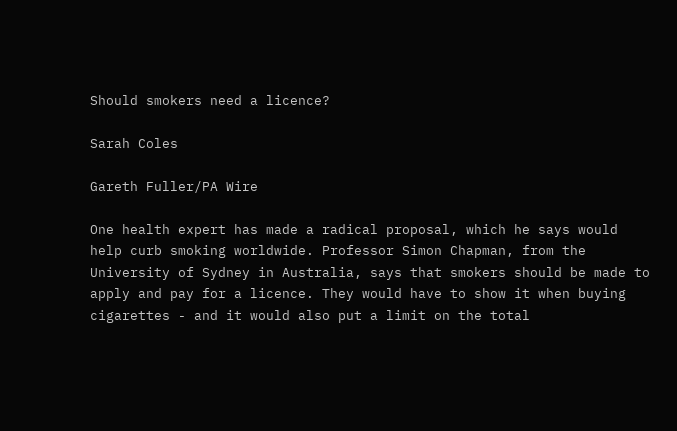Should smokers need a licence?

Sarah Coles

Gareth Fuller/PA Wire

One health expert has made a radical proposal, which he says would help curb smoking worldwide. Professor Simon Chapman, from the University of Sydney in Australia, says that smokers should be made to apply and pay for a licence. They would have to show it when buying cigarettes - and it would also put a limit on the total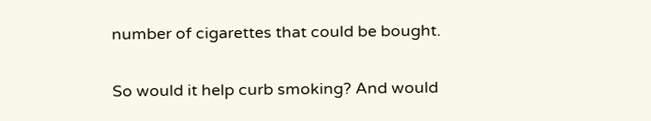number of cigarettes that could be bought.

So would it help curb smoking? And would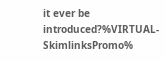it ever be introduced?%VIRTUAL-SkimlinksPromo%